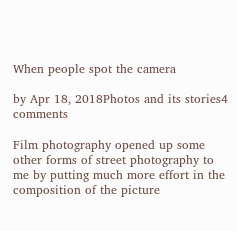When people spot the camera

by Apr 18, 2018Photos and its stories4 comments

Film photography opened up some other forms of street photography to me by putting much more effort in the composition of the picture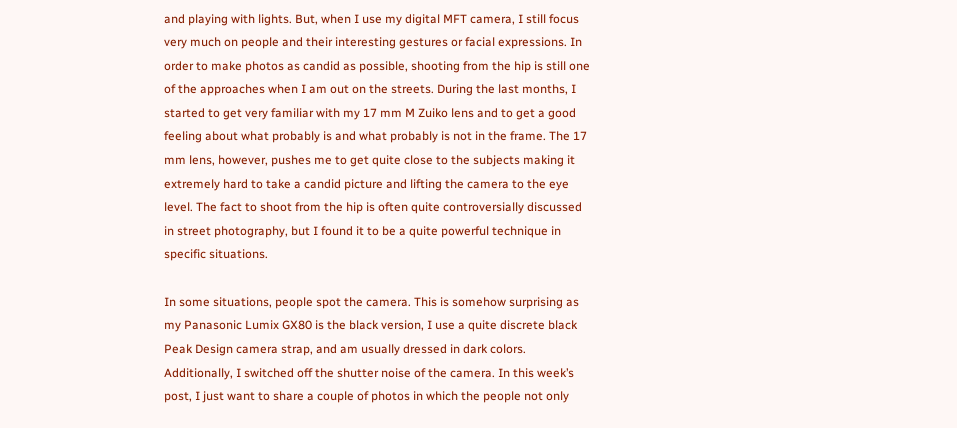and playing with lights. But, when I use my digital MFT camera, I still focus very much on people and their interesting gestures or facial expressions. In order to make photos as candid as possible, shooting from the hip is still one of the approaches when I am out on the streets. During the last months, I started to get very familiar with my 17 mm M Zuiko lens and to get a good feeling about what probably is and what probably is not in the frame. The 17 mm lens, however, pushes me to get quite close to the subjects making it extremely hard to take a candid picture and lifting the camera to the eye level. The fact to shoot from the hip is often quite controversially discussed in street photography, but I found it to be a quite powerful technique in specific situations.

In some situations, people spot the camera. This is somehow surprising as my Panasonic Lumix GX80 is the black version, I use a quite discrete black Peak Design camera strap, and am usually dressed in dark colors. Additionally, I switched off the shutter noise of the camera. In this week’s post, I just want to share a couple of photos in which the people not only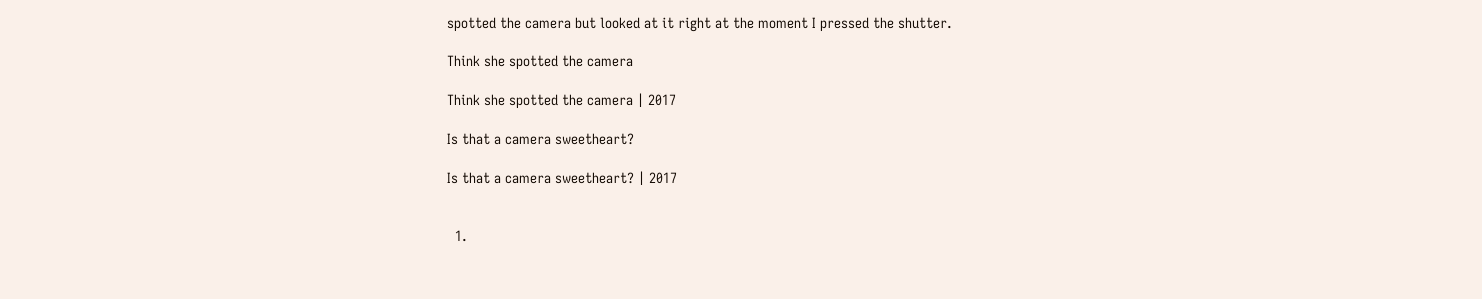spotted the camera but looked at it right at the moment I pressed the shutter.

Think she spotted the camera

Think she spotted the camera | 2017

Is that a camera sweetheart?

Is that a camera sweetheart? | 2017


  1.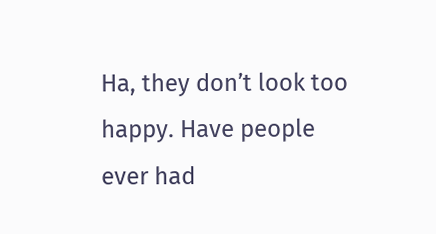Ha, they don’t look too happy. Have people ever had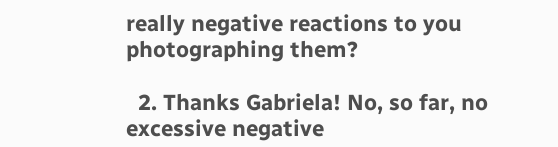really negative reactions to you photographing them?

  2. Thanks Gabriela! No, so far, no excessive negative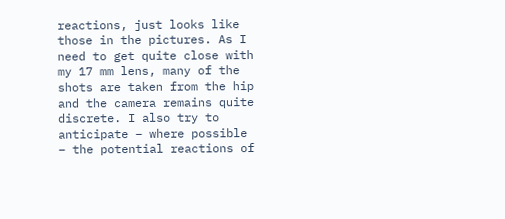reactions, just looks like those in the pictures. As I need to get quite close with my 17 mm lens, many of the shots are taken from the hip and the camera remains quite discrete. I also try to anticipate – where possible – the potential reactions of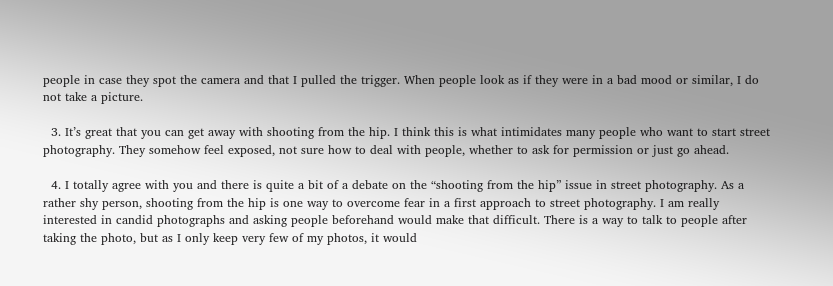people in case they spot the camera and that I pulled the trigger. When people look as if they were in a bad mood or similar, I do not take a picture.

  3. It’s great that you can get away with shooting from the hip. I think this is what intimidates many people who want to start street photography. They somehow feel exposed, not sure how to deal with people, whether to ask for permission or just go ahead.

  4. I totally agree with you and there is quite a bit of a debate on the “shooting from the hip” issue in street photography. As a rather shy person, shooting from the hip is one way to overcome fear in a first approach to street photography. I am really interested in candid photographs and asking people beforehand would make that difficult. There is a way to talk to people after taking the photo, but as I only keep very few of my photos, it would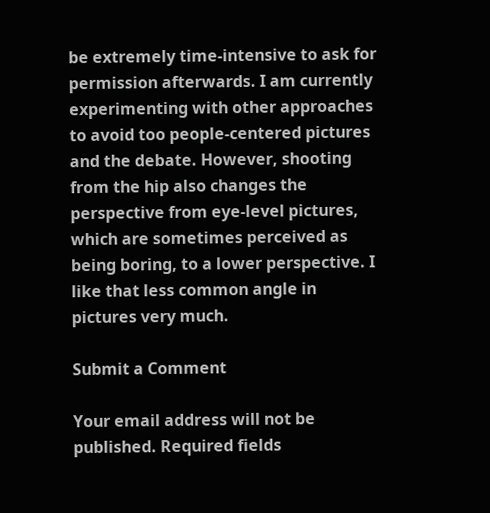be extremely time-intensive to ask for permission afterwards. I am currently experimenting with other approaches to avoid too people-centered pictures and the debate. However, shooting from the hip also changes the perspective from eye-level pictures, which are sometimes perceived as being boring, to a lower perspective. I like that less common angle in pictures very much.

Submit a Comment

Your email address will not be published. Required fields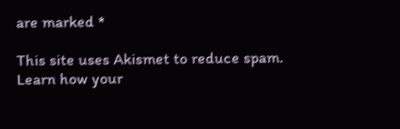are marked *

This site uses Akismet to reduce spam. Learn how your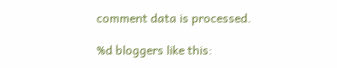comment data is processed.

%d bloggers like this: